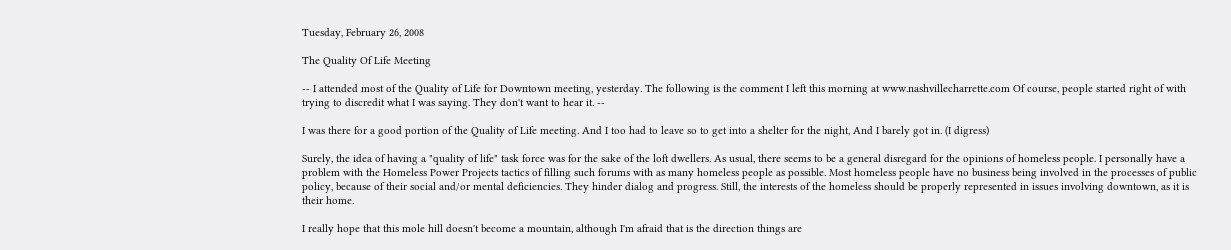Tuesday, February 26, 2008

The Quality Of Life Meeting

-- I attended most of the Quality of Life for Downtown meeting, yesterday. The following is the comment I left this morning at www.nashvillecharrette.com Of course, people started right of with trying to discredit what I was saying. They don't want to hear it. --

I was there for a good portion of the Quality of Life meeting. And I too had to leave so to get into a shelter for the night, And I barely got in. (I digress)

Surely, the idea of having a "quality of life" task force was for the sake of the loft dwellers. As usual, there seems to be a general disregard for the opinions of homeless people. I personally have a problem with the Homeless Power Projects tactics of filling such forums with as many homeless people as possible. Most homeless people have no business being involved in the processes of public policy, because of their social and/or mental deficiencies. They hinder dialog and progress. Still, the interests of the homeless should be properly represented in issues involving downtown, as it is their home.

I really hope that this mole hill doesn't become a mountain, although I'm afraid that is the direction things are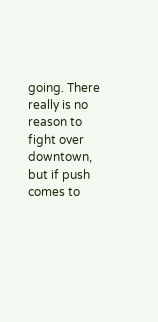going. There really is no reason to fight over downtown, but if push comes to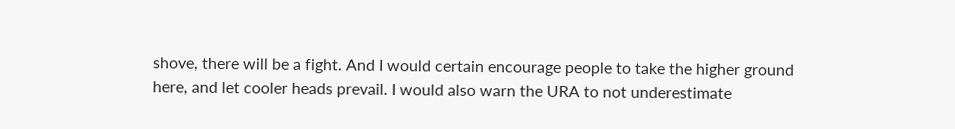shove, there will be a fight. And I would certain encourage people to take the higher ground here, and let cooler heads prevail. I would also warn the URA to not underestimate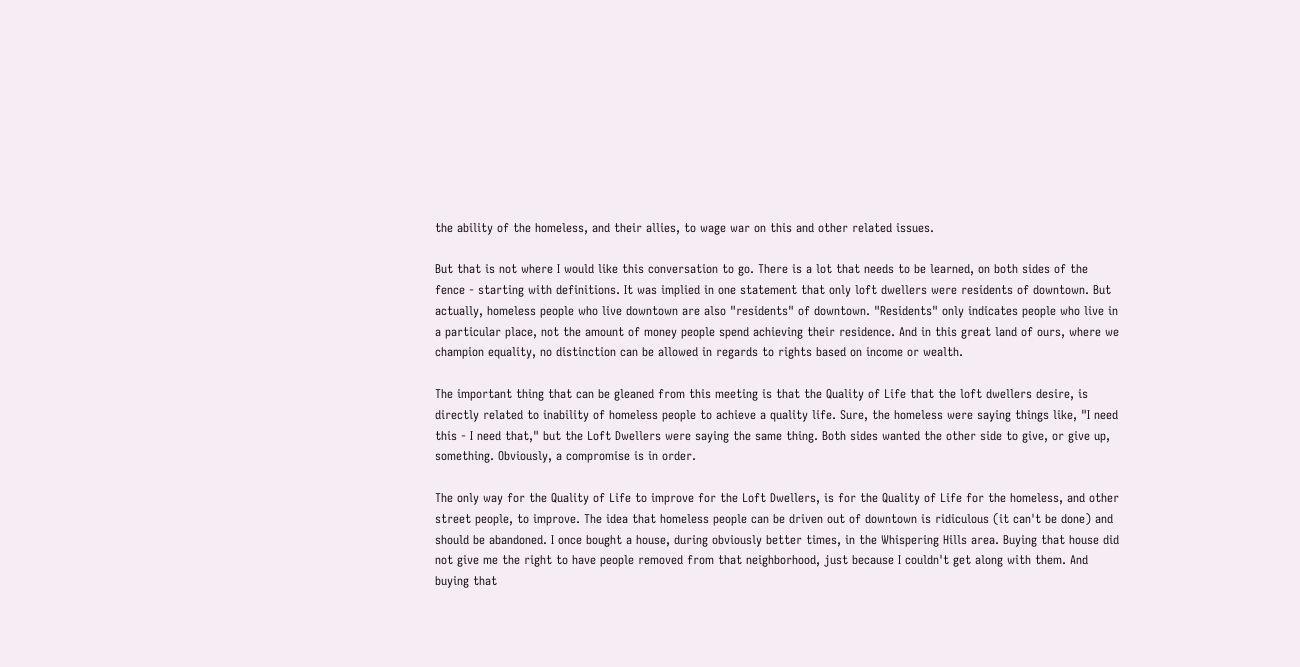the ability of the homeless, and their allies, to wage war on this and other related issues.

But that is not where I would like this conversation to go. There is a lot that needs to be learned, on both sides of the fence - starting with definitions. It was implied in one statement that only loft dwellers were residents of downtown. But actually, homeless people who live downtown are also "residents" of downtown. "Residents" only indicates people who live in a particular place, not the amount of money people spend achieving their residence. And in this great land of ours, where we champion equality, no distinction can be allowed in regards to rights based on income or wealth.

The important thing that can be gleaned from this meeting is that the Quality of Life that the loft dwellers desire, is directly related to inability of homeless people to achieve a quality life. Sure, the homeless were saying things like, "I need this - I need that," but the Loft Dwellers were saying the same thing. Both sides wanted the other side to give, or give up, something. Obviously, a compromise is in order.

The only way for the Quality of Life to improve for the Loft Dwellers, is for the Quality of Life for the homeless, and other street people, to improve. The idea that homeless people can be driven out of downtown is ridiculous (it can't be done) and should be abandoned. I once bought a house, during obviously better times, in the Whispering Hills area. Buying that house did not give me the right to have people removed from that neighborhood, just because I couldn't get along with them. And buying that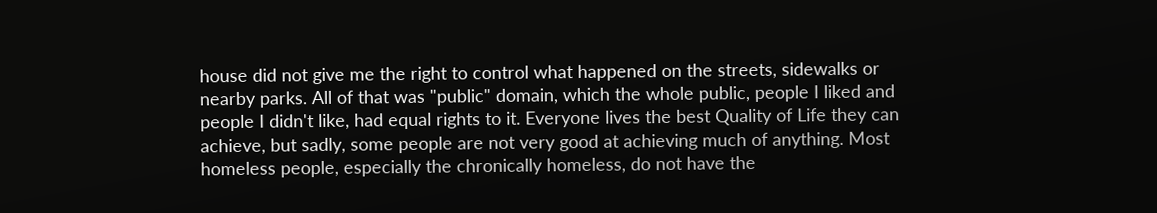house did not give me the right to control what happened on the streets, sidewalks or nearby parks. All of that was "public" domain, which the whole public, people I liked and people I didn't like, had equal rights to it. Everyone lives the best Quality of Life they can achieve, but sadly, some people are not very good at achieving much of anything. Most homeless people, especially the chronically homeless, do not have the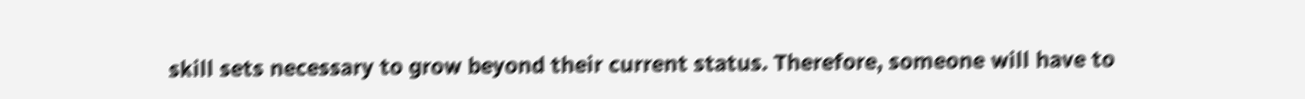skill sets necessary to grow beyond their current status. Therefore, someone will have to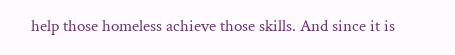help those homeless achieve those skills. And since it is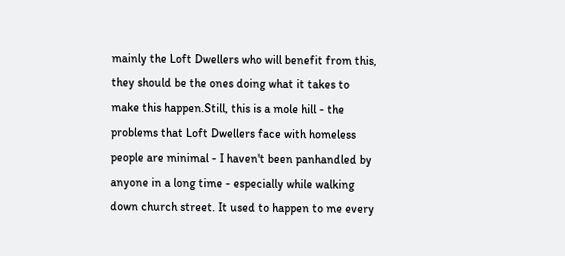mainly the Loft Dwellers who will benefit from this, they should be the ones doing what it takes to make this happen.Still, this is a mole hill - the problems that Loft Dwellers face with homeless people are minimal - I haven't been panhandled by anyone in a long time - especially while walking down church street. It used to happen to me every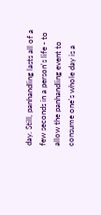day. Still, panhandling lasts all of a few seconds in a person's life - to allow the panhandling event to consume one's whole day is a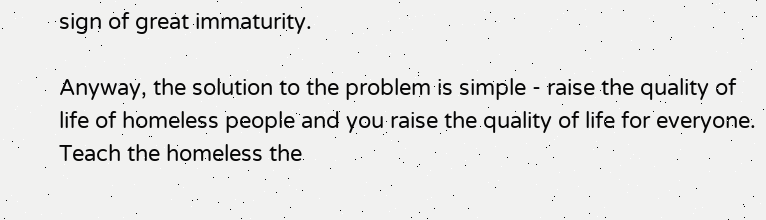sign of great immaturity.

Anyway, the solution to the problem is simple - raise the quality of life of homeless people and you raise the quality of life for everyone. Teach the homeless the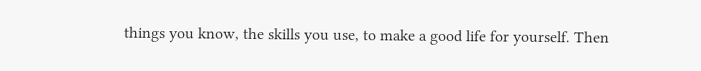things you know, the skills you use, to make a good life for yourself. Then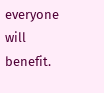everyone will benefit.